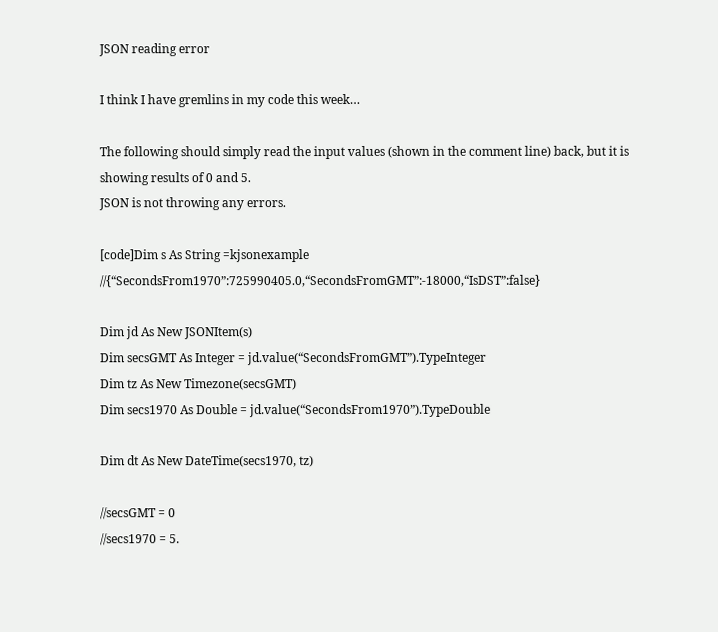JSON reading error

I think I have gremlins in my code this week…

The following should simply read the input values (shown in the comment line) back, but it is showing results of 0 and 5.
JSON is not throwing any errors.

[code]Dim s As String =kjsonexample //{“SecondsFrom1970”:725990405.0,“SecondsFromGMT”:-18000,“IsDST”:false}

Dim jd As New JSONItem(s)
Dim secsGMT As Integer = jd.value(“SecondsFromGMT”).TypeInteger
Dim tz As New Timezone(secsGMT)
Dim secs1970 As Double = jd.value(“SecondsFrom1970”).TypeDouble

Dim dt As New DateTime(secs1970, tz)

//secsGMT = 0
//secs1970 = 5.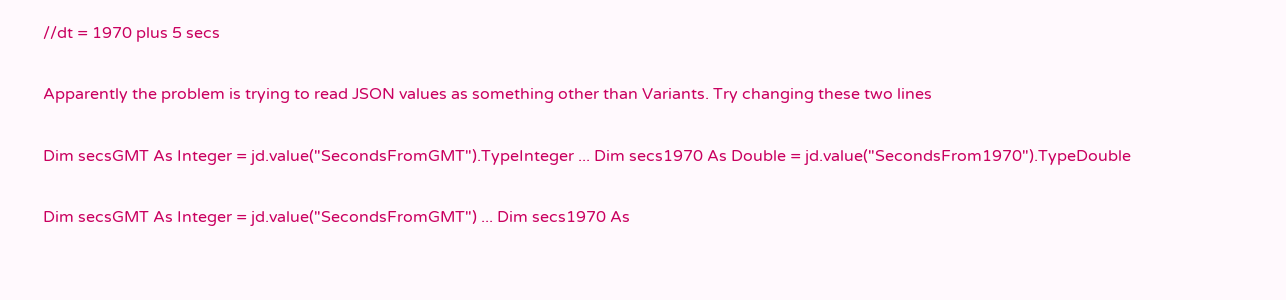//dt = 1970 plus 5 secs

Apparently the problem is trying to read JSON values as something other than Variants. Try changing these two lines

Dim secsGMT As Integer = jd.value("SecondsFromGMT").TypeInteger ... Dim secs1970 As Double = jd.value("SecondsFrom1970").TypeDouble

Dim secsGMT As Integer = jd.value("SecondsFromGMT") ... Dim secs1970 As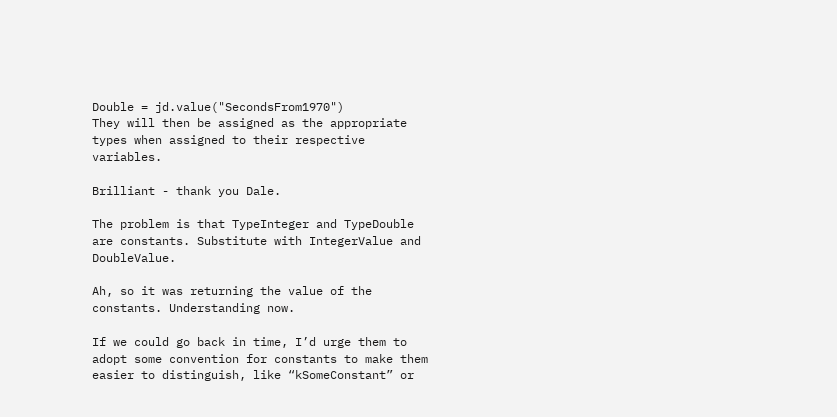Double = jd.value("SecondsFrom1970")
They will then be assigned as the appropriate types when assigned to their respective variables.

Brilliant - thank you Dale.

The problem is that TypeInteger and TypeDouble are constants. Substitute with IntegerValue and DoubleValue.

Ah, so it was returning the value of the constants. Understanding now.

If we could go back in time, I’d urge them to adopt some convention for constants to make them easier to distinguish, like “kSomeConstant” or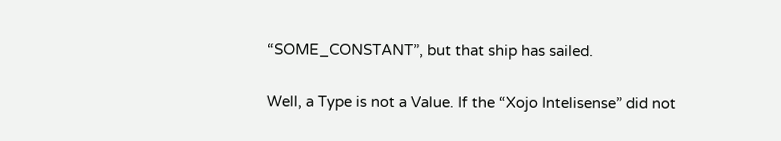“SOME_CONSTANT”, but that ship has sailed.

Well, a Type is not a Value. If the “Xojo Intelisense” did not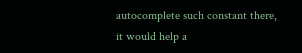autocomplete such constant there, it would help a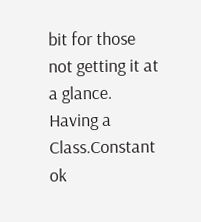bit for those not getting it at a glance. Having a Class.Constant ok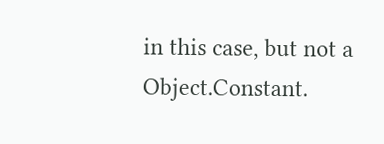in this case, but not a Object.Constant.